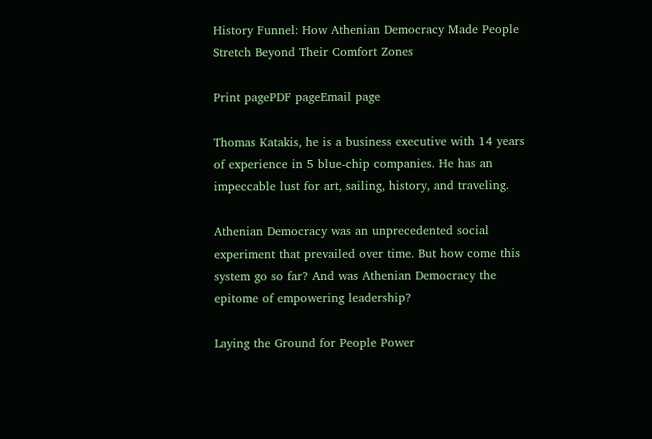History Funnel: How Athenian Democracy Made People Stretch Beyond Their Comfort Zones

Print pagePDF pageEmail page

Thomas Katakis, he is a business executive with 14 years of experience in 5 blue-chip companies. He has an impeccable lust for art, sailing, history, and traveling.

Athenian Democracy was an unprecedented social experiment that prevailed over time. But how come this system go so far? And was Athenian Democracy the epitome of empowering leadership?

Laying the Ground for People Power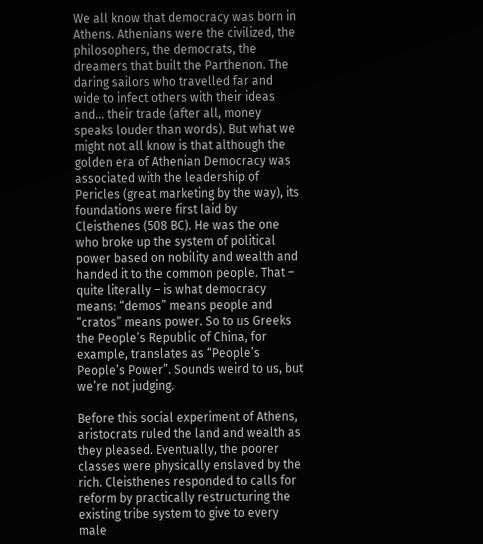We all know that democracy was born in Athens. Athenians were the civilized, the philosophers, the democrats, the dreamers that built the Parthenon. The daring sailors who travelled far and wide to infect others with their ideas and… their trade (after all, money speaks louder than words). But what we might not all know is that although the golden era of Athenian Democracy was associated with the leadership of Pericles (great marketing by the way), its foundations were first laid by Cleisthenes (508 BC). He was the one who broke up the system of political power based on nobility and wealth and handed it to the common people. That – quite literally – is what democracy means: “demos” means people and “cratos” means power. So to us Greeks the People’s Republic of China, for example, translates as “People’s People’s Power”. Sounds weird to us, but we’re not judging.

Before this social experiment of Athens, aristocrats ruled the land and wealth as they pleased. Eventually, the poorer classes were physically enslaved by the rich. Cleisthenes responded to calls for reform by practically restructuring the existing tribe system to give to every male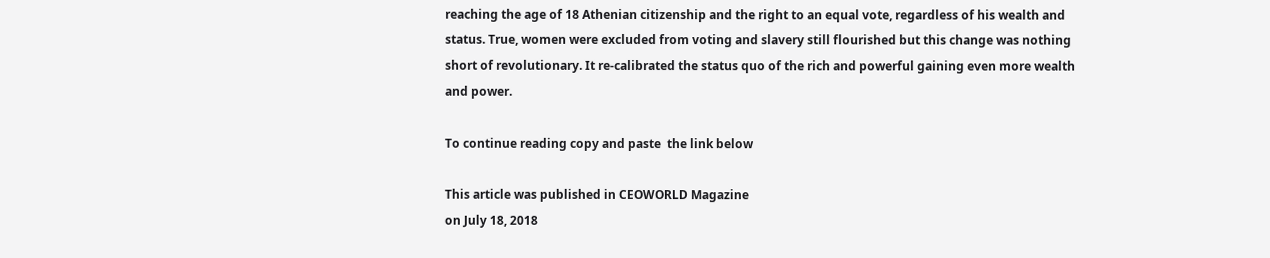reaching the age of 18 Athenian citizenship and the right to an equal vote, regardless of his wealth and status. True, women were excluded from voting and slavery still flourished but this change was nothing short of revolutionary. It re-calibrated the status quo of the rich and powerful gaining even more wealth and power.

To continue reading copy and paste  the link below

This article was published in CEOWORLD Magazine
on July 18, 2018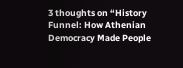3 thoughts on “History Funnel: How Athenian Democracy Made People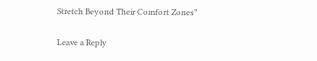Stretch Beyond Their Comfort Zones”

Leave a Reply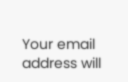Your email address will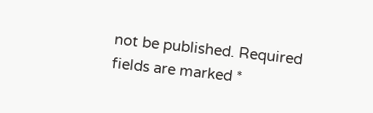not be published. Required fields are marked *